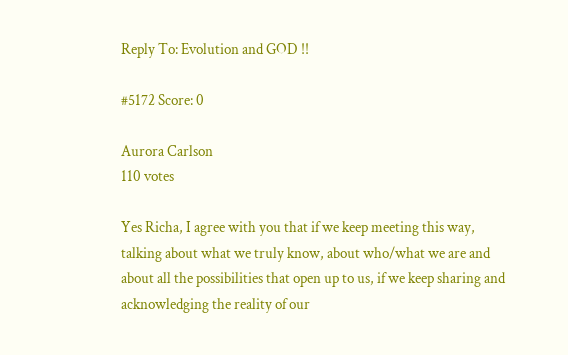Reply To: Evolution and GOD !!

#5172 Score: 0

Aurora Carlson
110 votes

Yes Richa, I agree with you that if we keep meeting this way, talking about what we truly know, about who/what we are and about all the possibilities that open up to us, if we keep sharing and acknowledging the reality of our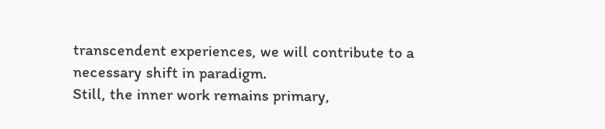transcendent experiences, we will contribute to a necessary shift in paradigm.
Still, the inner work remains primary,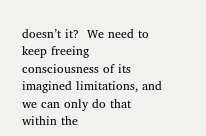doesn’t it?  We need to keep freeing consciousness of its imagined limitations, and we can only do that within the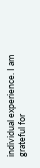individual experience. I am grateful for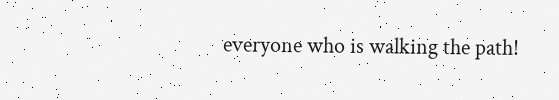everyone who is walking the path!